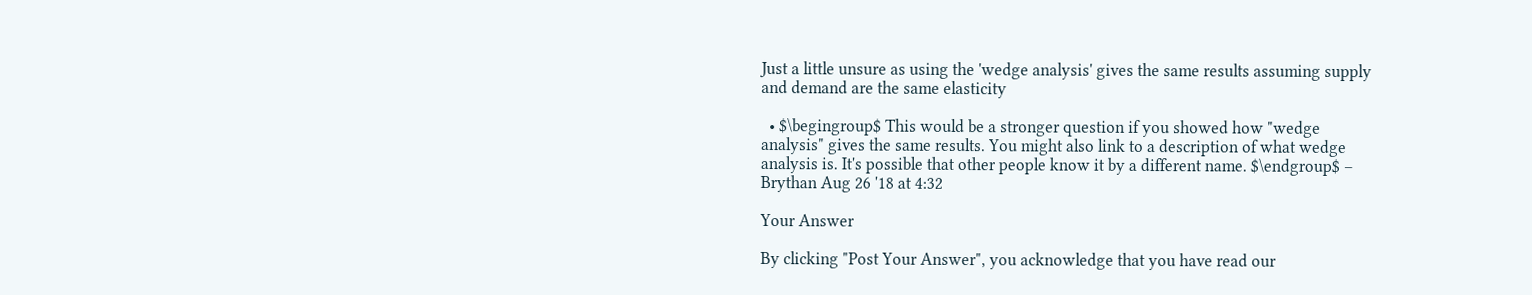Just a little unsure as using the 'wedge analysis' gives the same results assuming supply and demand are the same elasticity

  • $\begingroup$ This would be a stronger question if you showed how "wedge analysis" gives the same results. You might also link to a description of what wedge analysis is. It's possible that other people know it by a different name. $\endgroup$ – Brythan Aug 26 '18 at 4:32

Your Answer

By clicking "Post Your Answer", you acknowledge that you have read our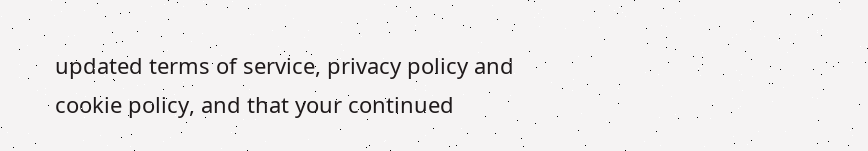updated terms of service, privacy policy and cookie policy, and that your continued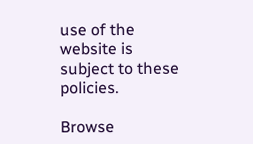use of the website is subject to these policies.

Browse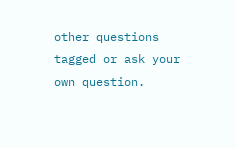other questions tagged or ask your own question.